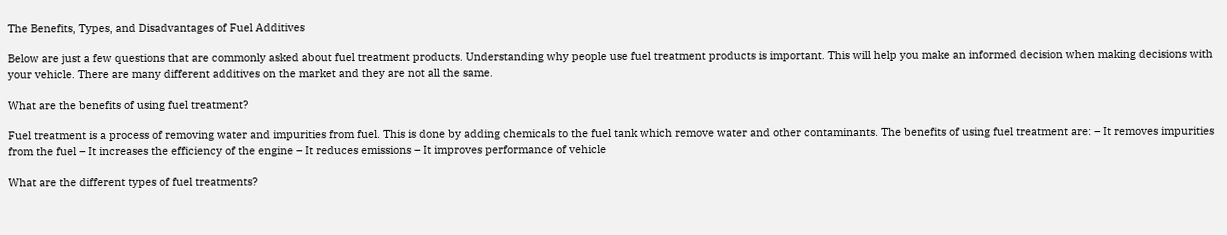The Benefits, Types, and Disadvantages of Fuel Additives

Below are just a few questions that are commonly asked about fuel treatment products. Understanding why people use fuel treatment products is important. This will help you make an informed decision when making decisions with your vehicle. There are many different additives on the market and they are not all the same.

What are the benefits of using fuel treatment?

Fuel treatment is a process of removing water and impurities from fuel. This is done by adding chemicals to the fuel tank which remove water and other contaminants. The benefits of using fuel treatment are: – It removes impurities from the fuel – It increases the efficiency of the engine – It reduces emissions – It improves performance of vehicle

What are the different types of fuel treatments?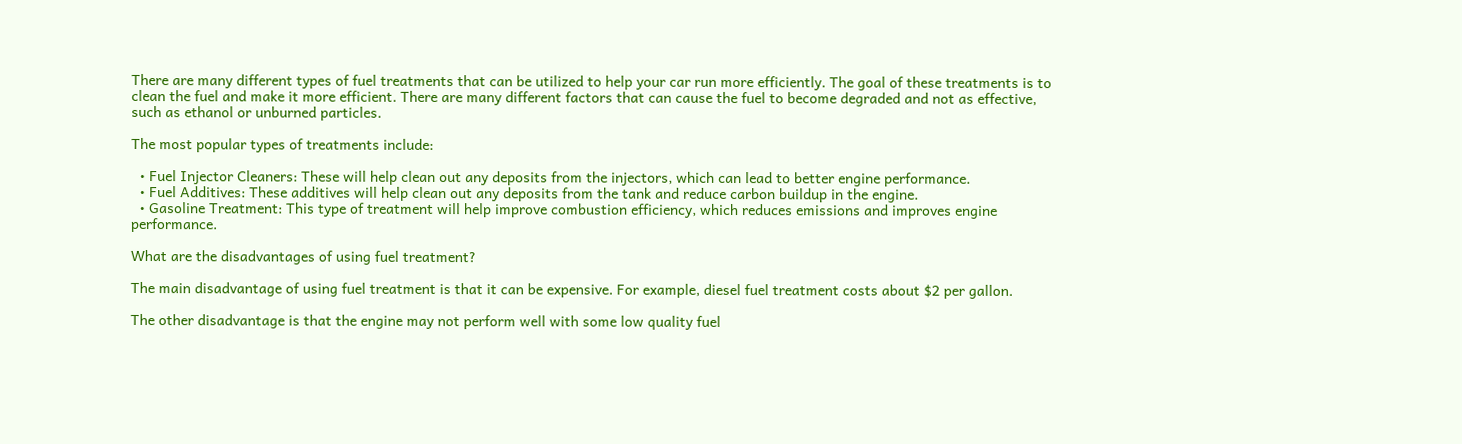There are many different types of fuel treatments that can be utilized to help your car run more efficiently. The goal of these treatments is to clean the fuel and make it more efficient. There are many different factors that can cause the fuel to become degraded and not as effective, such as ethanol or unburned particles.

The most popular types of treatments include:

  • Fuel Injector Cleaners: These will help clean out any deposits from the injectors, which can lead to better engine performance.
  • Fuel Additives: These additives will help clean out any deposits from the tank and reduce carbon buildup in the engine.
  • Gasoline Treatment: This type of treatment will help improve combustion efficiency, which reduces emissions and improves engine performance.

What are the disadvantages of using fuel treatment?

The main disadvantage of using fuel treatment is that it can be expensive. For example, diesel fuel treatment costs about $2 per gallon.

The other disadvantage is that the engine may not perform well with some low quality fuel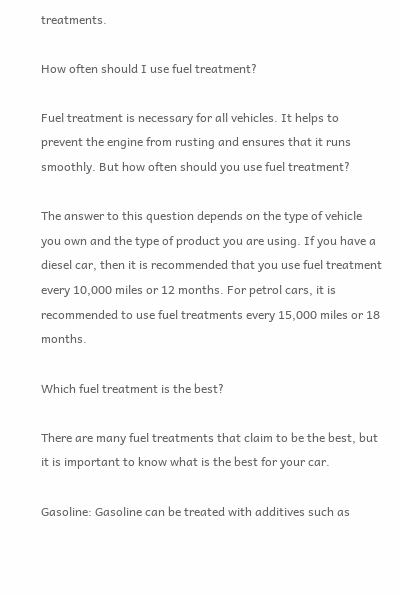treatments.

How often should I use fuel treatment?

Fuel treatment is necessary for all vehicles. It helps to prevent the engine from rusting and ensures that it runs smoothly. But how often should you use fuel treatment?

The answer to this question depends on the type of vehicle you own and the type of product you are using. If you have a diesel car, then it is recommended that you use fuel treatment every 10,000 miles or 12 months. For petrol cars, it is recommended to use fuel treatments every 15,000 miles or 18 months.

Which fuel treatment is the best?

There are many fuel treatments that claim to be the best, but it is important to know what is the best for your car.

Gasoline: Gasoline can be treated with additives such as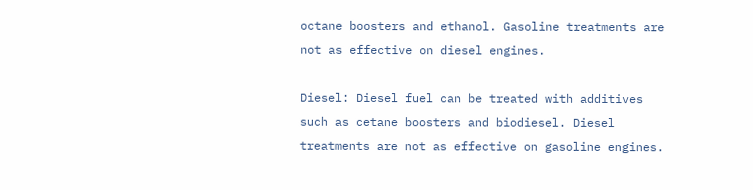octane boosters and ethanol. Gasoline treatments are not as effective on diesel engines.

Diesel: Diesel fuel can be treated with additives such as cetane boosters and biodiesel. Diesel treatments are not as effective on gasoline engines.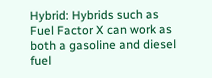Hybrid: Hybrids such as Fuel Factor X can work as both a gasoline and diesel fuel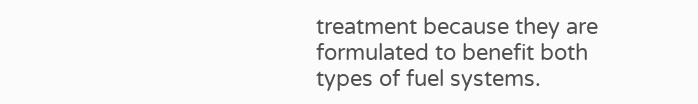treatment because they are formulated to benefit both types of fuel systems.